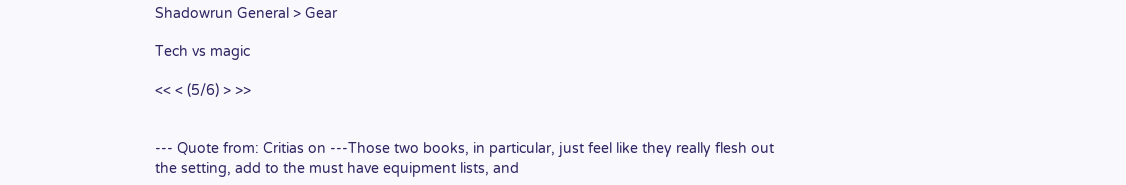Shadowrun General > Gear

Tech vs magic

<< < (5/6) > >>


--- Quote from: Critias on ---Those two books, in particular, just feel like they really flesh out the setting, add to the must have equipment lists, and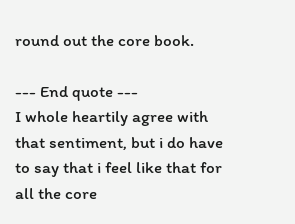round out the core book.

--- End quote ---
I whole heartily agree with that sentiment, but i do have to say that i feel like that for all the core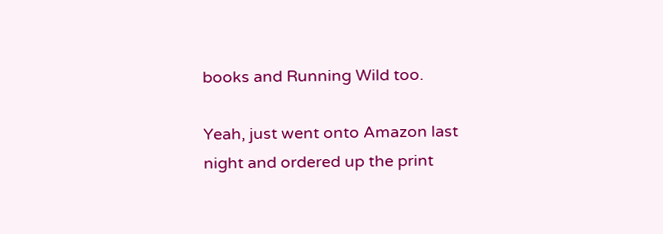books and Running Wild too.

Yeah, just went onto Amazon last night and ordered up the print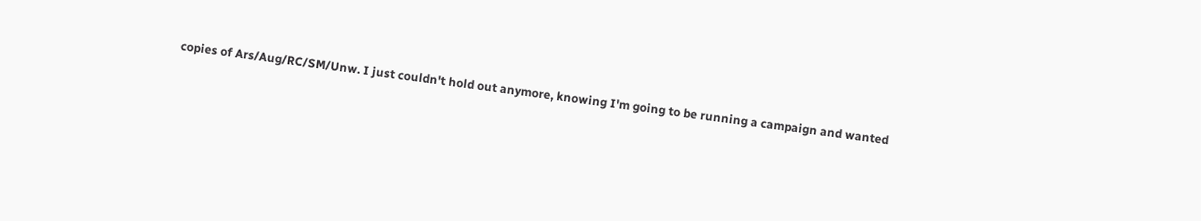copies of Ars/Aug/RC/SM/Unw. I just couldn't hold out anymore, knowing I'm going to be running a campaign and wanted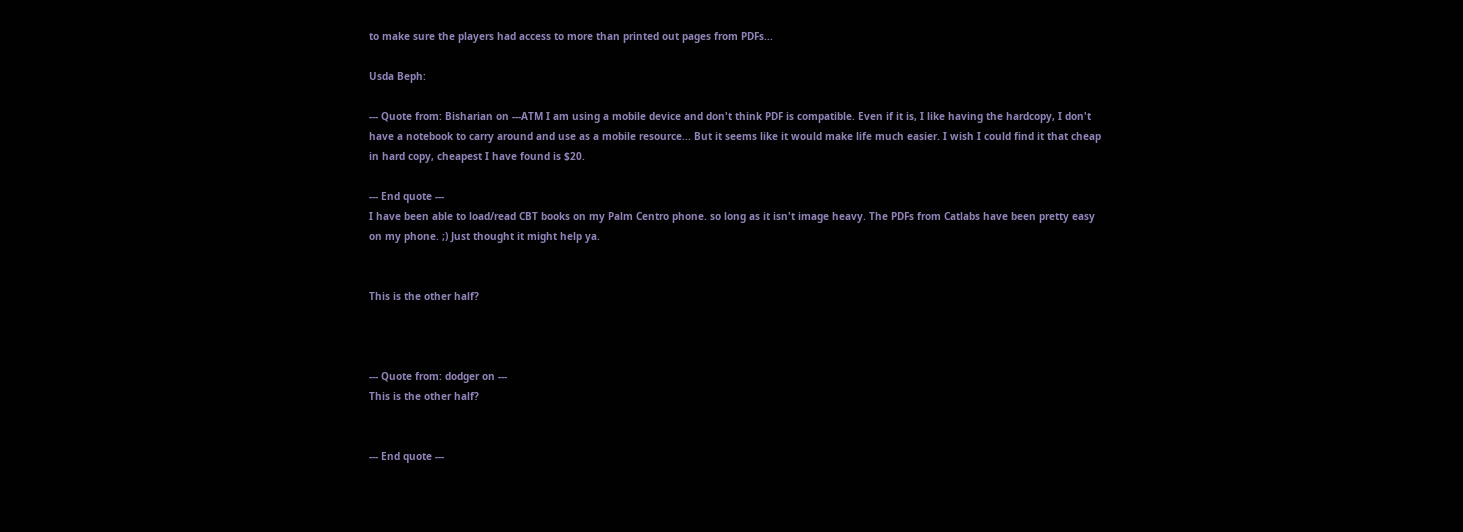to make sure the players had access to more than printed out pages from PDFs...

Usda Beph:

--- Quote from: Bisharian on ---ATM I am using a mobile device and don't think PDF is compatible. Even if it is, I like having the hardcopy, I don't have a notebook to carry around and use as a mobile resource... But it seems like it would make life much easier. I wish I could find it that cheap in hard copy, cheapest I have found is $20.

--- End quote ---
I have been able to load/read CBT books on my Palm Centro phone. so long as it isn't image heavy. The PDFs from Catlabs have been pretty easy on my phone. ;) Just thought it might help ya.


This is the other half?



--- Quote from: dodger on ---
This is the other half?


--- End quote ---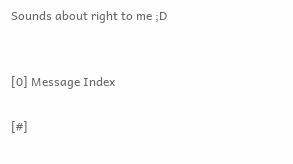Sounds about right to me ;D


[0] Message Index

[#]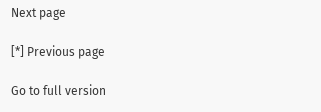Next page

[*] Previous page

Go to full version